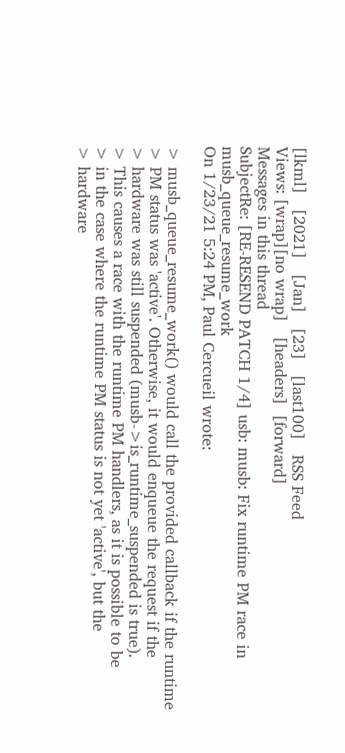[lkml]   [2021]   [Jan]   [23]   [last100]   RSS Feed
Views: [wrap][no wrap]   [headers]  [forward]
Messages in this thread
SubjectRe: [RE-RESEND PATCH 1/4] usb: musb: Fix runtime PM race in musb_queue_resume_work
On 1/23/21 5:24 PM, Paul Cercueil wrote:

> musb_queue_resume_work() would call the provided callback if the runtime
> PM status was 'active'. Otherwise, it would enqueue the request if the
> hardware was still suspended (musb->is_runtime_suspended is true).
> This causes a race with the runtime PM handlers, as it is possible to be
> in the case where the runtime PM status is not yet 'active', but the
> hardware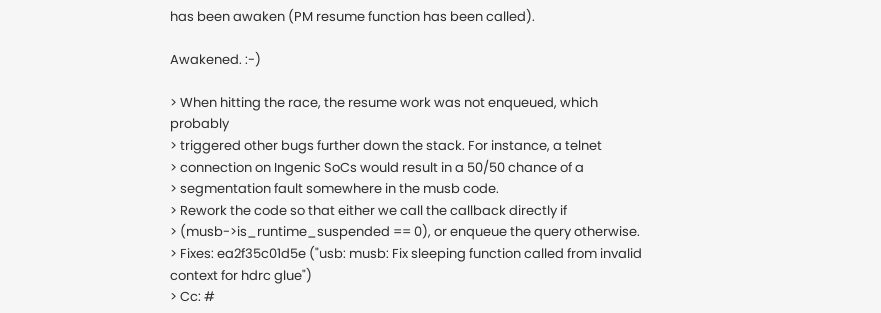has been awaken (PM resume function has been called).

Awakened. :-)

> When hitting the race, the resume work was not enqueued, which probably
> triggered other bugs further down the stack. For instance, a telnet
> connection on Ingenic SoCs would result in a 50/50 chance of a
> segmentation fault somewhere in the musb code.
> Rework the code so that either we call the callback directly if
> (musb->is_runtime_suspended == 0), or enqueue the query otherwise.
> Fixes: ea2f35c01d5e ("usb: musb: Fix sleeping function called from invalid context for hdrc glue")
> Cc: #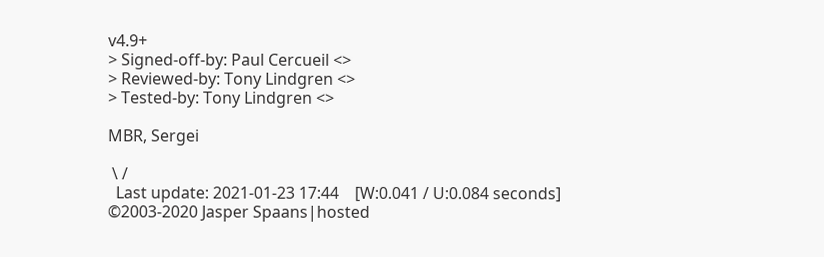v4.9+
> Signed-off-by: Paul Cercueil <>
> Reviewed-by: Tony Lindgren <>
> Tested-by: Tony Lindgren <>

MBR, Sergei

 \ /
  Last update: 2021-01-23 17:44    [W:0.041 / U:0.084 seconds]
©2003-2020 Jasper Spaans|hosted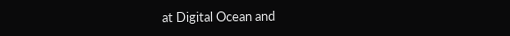at Digital Ocean and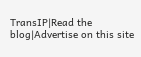TransIP|Read the blog|Advertise on this site